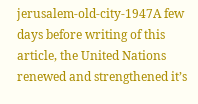jerusalem-old-city-1947A few days before writing of this article, the United Nations renewed and strengthened it’s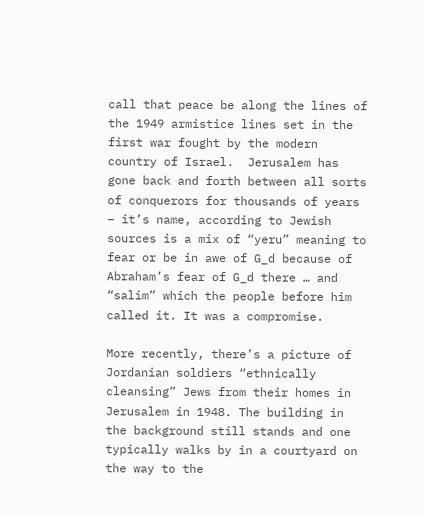call that peace be along the lines of the 1949 armistice lines set in the first war fought by the modern country of Israel.  Jerusalem has gone back and forth between all sorts of conquerors for thousands of years – it’s name, according to Jewish sources is a mix of “yeru” meaning to fear or be in awe of G_d because of Abraham’s fear of G_d there … and “salim” which the people before him called it. It was a compromise.

More recently, there’s a picture of Jordanian soldiers “ethnically cleansing” Jews from their homes in Jerusalem in 1948. The building in the background still stands and one typically walks by in a courtyard on the way to the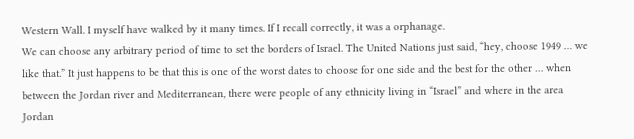Western Wall. I myself have walked by it many times. If I recall correctly, it was a orphanage.
We can choose any arbitrary period of time to set the borders of Israel. The United Nations just said, “hey, choose 1949 … we like that.” It just happens to be that this is one of the worst dates to choose for one side and the best for the other … when between the Jordan river and Mediterranean, there were people of any ethnicity living in “Israel” and where in the area Jordan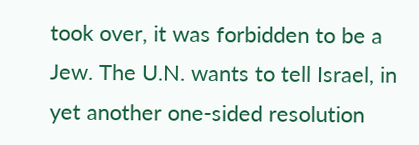took over, it was forbidden to be a Jew. The U.N. wants to tell Israel, in yet another one-sided resolution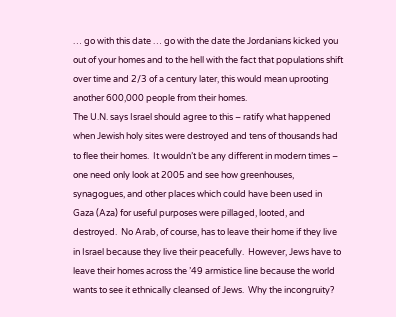… go with this date … go with the date the Jordanians kicked you out of your homes and to the hell with the fact that populations shift over time and 2/3 of a century later, this would mean uprooting another 600,000 people from their homes.
The U.N. says Israel should agree to this – ratify what happened when Jewish holy sites were destroyed and tens of thousands had to flee their homes.  It wouldn’t be any different in modern times – one need only look at 2005 and see how greenhouses, synagogues, and other places which could have been used in Gaza (Aza) for useful purposes were pillaged, looted, and destroyed.  No Arab, of course, has to leave their home if they live in Israel because they live their peacefully.  However, Jews have to leave their homes across the ’49 armistice line because the world wants to see it ethnically cleansed of Jews.  Why the incongruity?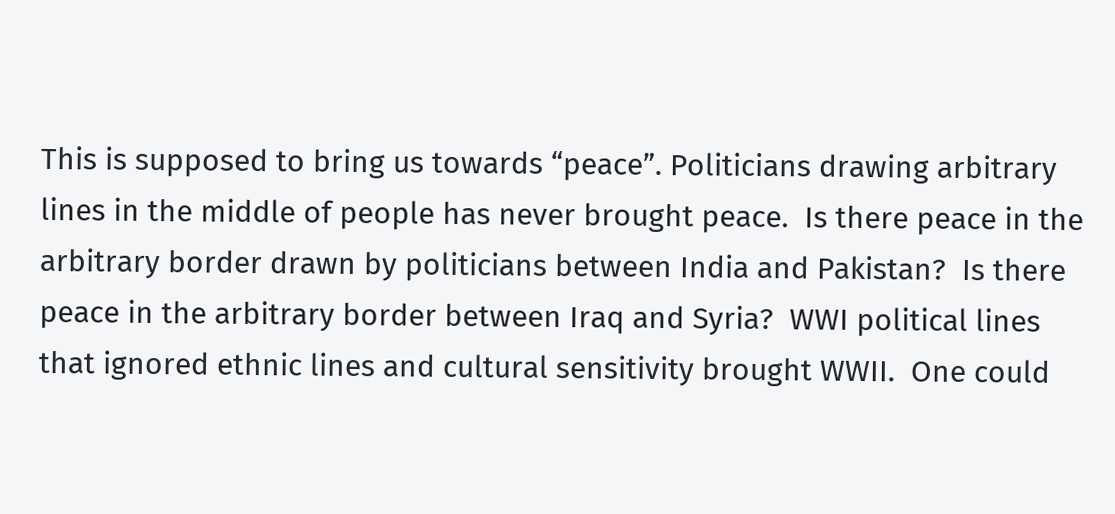This is supposed to bring us towards “peace”. Politicians drawing arbitrary lines in the middle of people has never brought peace.  Is there peace in the arbitrary border drawn by politicians between India and Pakistan?  Is there peace in the arbitrary border between Iraq and Syria?  WWI political lines that ignored ethnic lines and cultural sensitivity brought WWII.  One could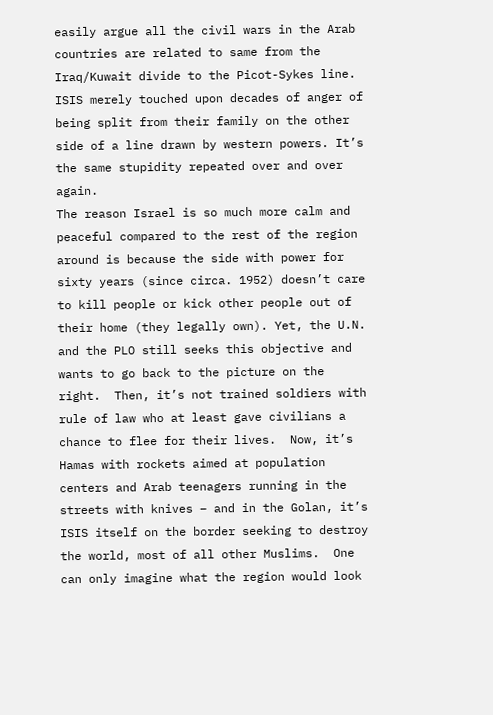easily argue all the civil wars in the Arab countries are related to same from the Iraq/Kuwait divide to the Picot-Sykes line.  ISIS merely touched upon decades of anger of being split from their family on the other side of a line drawn by western powers. It’s the same stupidity repeated over and over again.
The reason Israel is so much more calm and peaceful compared to the rest of the region around is because the side with power for sixty years (since circa. 1952) doesn’t care to kill people or kick other people out of their home (they legally own). Yet, the U.N. and the PLO still seeks this objective and wants to go back to the picture on the right.  Then, it’s not trained soldiers with rule of law who at least gave civilians a chance to flee for their lives.  Now, it’s Hamas with rockets aimed at population centers and Arab teenagers running in the streets with knives – and in the Golan, it’s ISIS itself on the border seeking to destroy the world, most of all other Muslims.  One can only imagine what the region would look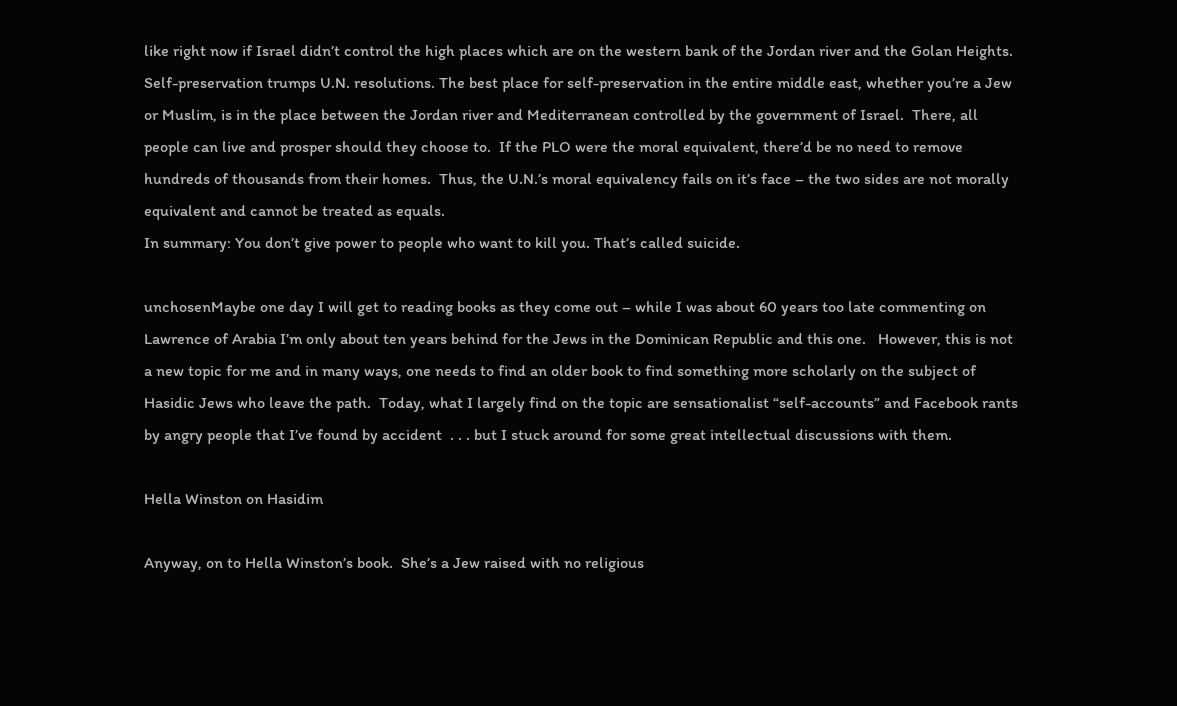like right now if Israel didn’t control the high places which are on the western bank of the Jordan river and the Golan Heights.
Self-preservation trumps U.N. resolutions. The best place for self-preservation in the entire middle east, whether you’re a Jew or Muslim, is in the place between the Jordan river and Mediterranean controlled by the government of Israel.  There, all people can live and prosper should they choose to.  If the PLO were the moral equivalent, there’d be no need to remove hundreds of thousands from their homes.  Thus, the U.N.’s moral equivalency fails on it’s face – the two sides are not morally equivalent and cannot be treated as equals.
In summary: You don’t give power to people who want to kill you. That’s called suicide.

unchosenMaybe one day I will get to reading books as they come out – while I was about 60 years too late commenting on Lawrence of Arabia I’m only about ten years behind for the Jews in the Dominican Republic and this one.   However, this is not a new topic for me and in many ways, one needs to find an older book to find something more scholarly on the subject of Hasidic Jews who leave the path.  Today, what I largely find on the topic are sensationalist “self-accounts” and Facebook rants by angry people that I’ve found by accident  . . . but I stuck around for some great intellectual discussions with them.

Hella Winston on Hasidim

Anyway, on to Hella Winston’s book.  She’s a Jew raised with no religious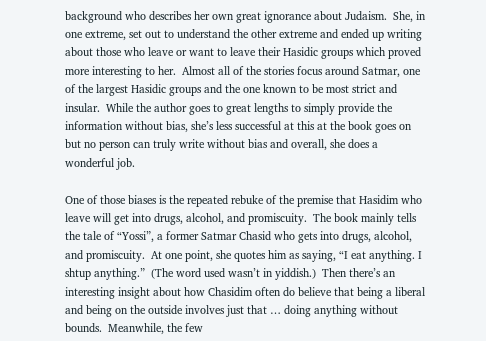background who describes her own great ignorance about Judaism.  She, in one extreme, set out to understand the other extreme and ended up writing about those who leave or want to leave their Hasidic groups which proved more interesting to her.  Almost all of the stories focus around Satmar, one of the largest Hasidic groups and the one known to be most strict and insular.  While the author goes to great lengths to simply provide the information without bias, she’s less successful at this at the book goes on but no person can truly write without bias and overall, she does a wonderful job.

One of those biases is the repeated rebuke of the premise that Hasidim who leave will get into drugs, alcohol, and promiscuity.  The book mainly tells the tale of “Yossi”, a former Satmar Chasid who gets into drugs, alcohol, and promiscuity.  At one point, she quotes him as saying, “I eat anything. I shtup anything.”  (The word used wasn’t in yiddish.)  Then there’s an interesting insight about how Chasidim often do believe that being a liberal and being on the outside involves just that … doing anything without bounds.  Meanwhile, the few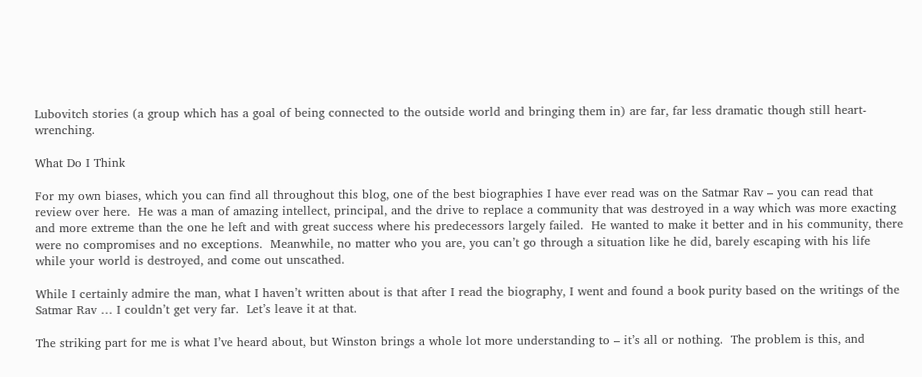Lubovitch stories (a group which has a goal of being connected to the outside world and bringing them in) are far, far less dramatic though still heart-wrenching.

What Do I Think

For my own biases, which you can find all throughout this blog, one of the best biographies I have ever read was on the Satmar Rav – you can read that review over here.  He was a man of amazing intellect, principal, and the drive to replace a community that was destroyed in a way which was more exacting and more extreme than the one he left and with great success where his predecessors largely failed.  He wanted to make it better and in his community, there were no compromises and no exceptions.  Meanwhile, no matter who you are, you can’t go through a situation like he did, barely escaping with his life while your world is destroyed, and come out unscathed.

While I certainly admire the man, what I haven’t written about is that after I read the biography, I went and found a book purity based on the writings of the Satmar Rav … I couldn’t get very far.  Let’s leave it at that.

The striking part for me is what I’ve heard about, but Winston brings a whole lot more understanding to – it’s all or nothing.  The problem is this, and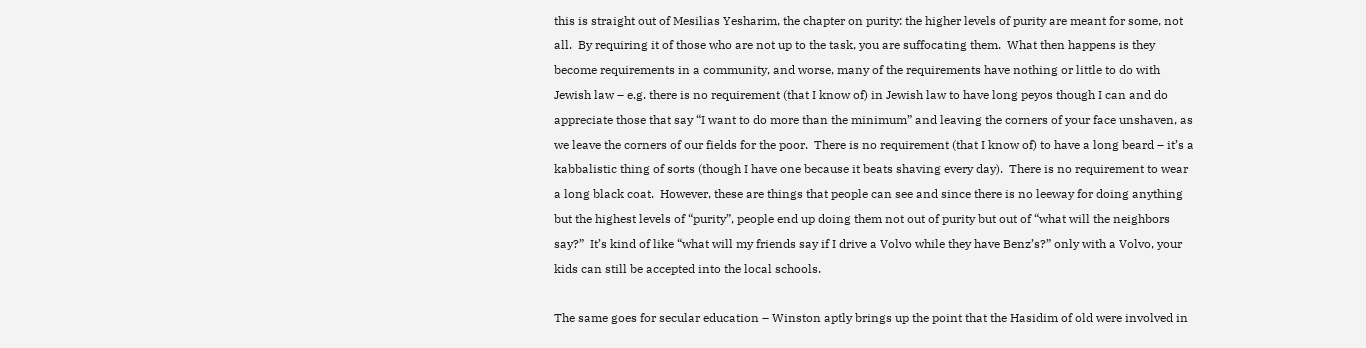this is straight out of Mesilias Yesharim, the chapter on purity: the higher levels of purity are meant for some, not all.  By requiring it of those who are not up to the task, you are suffocating them.  What then happens is they become requirements in a community, and worse, many of the requirements have nothing or little to do with Jewish law – e.g. there is no requirement (that I know of) in Jewish law to have long peyos though I can and do appreciate those that say “I want to do more than the minimum” and leaving the corners of your face unshaven, as we leave the corners of our fields for the poor.  There is no requirement (that I know of) to have a long beard – it’s a kabbalistic thing of sorts (though I have one because it beats shaving every day).  There is no requirement to wear a long black coat.  However, these are things that people can see and since there is no leeway for doing anything but the highest levels of “purity”, people end up doing them not out of purity but out of “what will the neighbors say?”  It’s kind of like “what will my friends say if I drive a Volvo while they have Benz’s?” only with a Volvo, your kids can still be accepted into the local schools.

The same goes for secular education – Winston aptly brings up the point that the Hasidim of old were involved in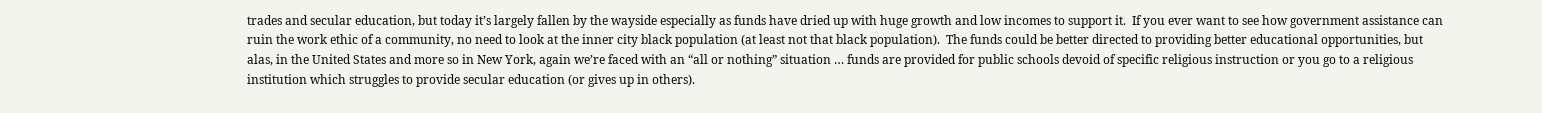trades and secular education, but today it’s largely fallen by the wayside especially as funds have dried up with huge growth and low incomes to support it.  If you ever want to see how government assistance can ruin the work ethic of a community, no need to look at the inner city black population (at least not that black population).  The funds could be better directed to providing better educational opportunities, but alas, in the United States and more so in New York, again we’re faced with an “all or nothing” situation … funds are provided for public schools devoid of specific religious instruction or you go to a religious institution which struggles to provide secular education (or gives up in others).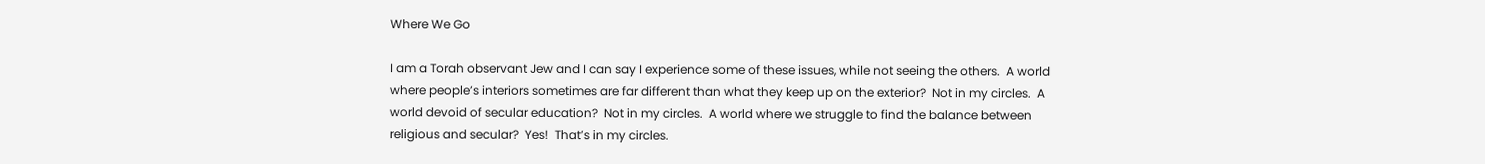Where We Go

I am a Torah observant Jew and I can say I experience some of these issues, while not seeing the others.  A world where people’s interiors sometimes are far different than what they keep up on the exterior?  Not in my circles.  A world devoid of secular education?  Not in my circles.  A world where we struggle to find the balance between religious and secular?  Yes!  That’s in my circles.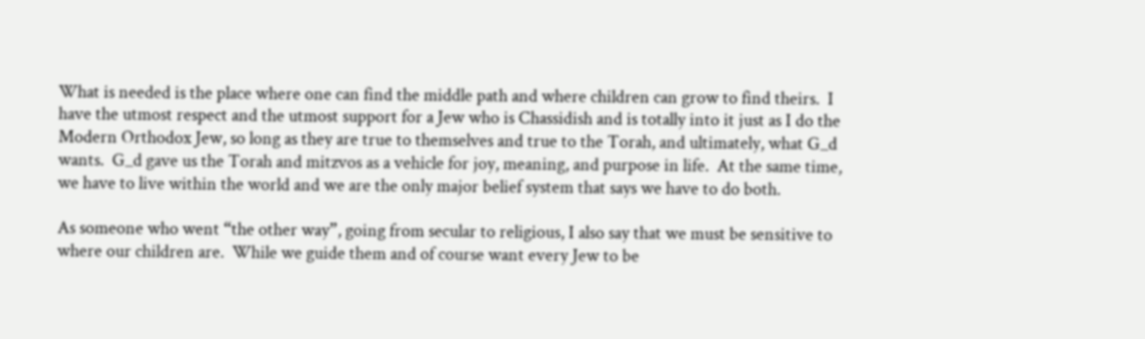What is needed is the place where one can find the middle path and where children can grow to find theirs.  I have the utmost respect and the utmost support for a Jew who is Chassidish and is totally into it just as I do the Modern Orthodox Jew, so long as they are true to themselves and true to the Torah, and ultimately, what G_d wants.  G_d gave us the Torah and mitzvos as a vehicle for joy, meaning, and purpose in life.  At the same time, we have to live within the world and we are the only major belief system that says we have to do both.

As someone who went “the other way”, going from secular to religious, I also say that we must be sensitive to where our children are.  While we guide them and of course want every Jew to be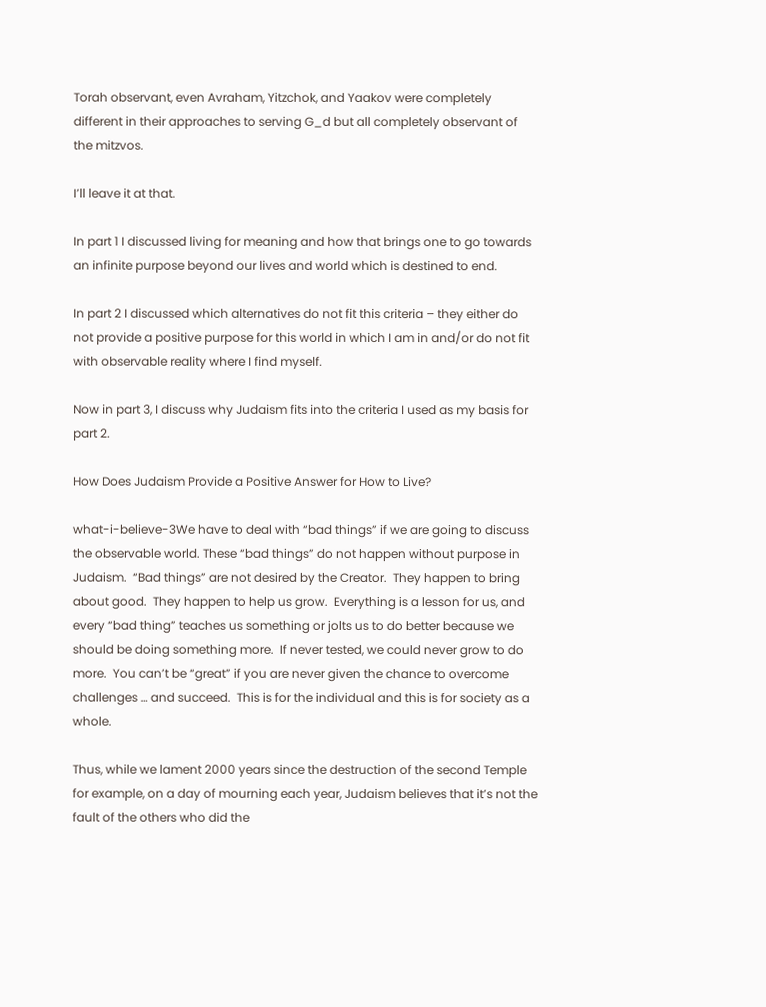Torah observant, even Avraham, Yitzchok, and Yaakov were completely different in their approaches to serving G_d but all completely observant of the mitzvos.

I’ll leave it at that.

In part 1 I discussed living for meaning and how that brings one to go towards an infinite purpose beyond our lives and world which is destined to end.

In part 2 I discussed which alternatives do not fit this criteria – they either do not provide a positive purpose for this world in which I am in and/or do not fit with observable reality where I find myself.

Now in part 3, I discuss why Judaism fits into the criteria I used as my basis for part 2.

How Does Judaism Provide a Positive Answer for How to Live?

what-i-believe-3We have to deal with “bad things” if we are going to discuss the observable world. These “bad things” do not happen without purpose in Judaism.  “Bad things” are not desired by the Creator.  They happen to bring about good.  They happen to help us grow.  Everything is a lesson for us, and every “bad thing” teaches us something or jolts us to do better because we should be doing something more.  If never tested, we could never grow to do more.  You can’t be “great” if you are never given the chance to overcome challenges … and succeed.  This is for the individual and this is for society as a whole.

Thus, while we lament 2000 years since the destruction of the second Temple for example, on a day of mourning each year, Judaism believes that it’s not the fault of the others who did the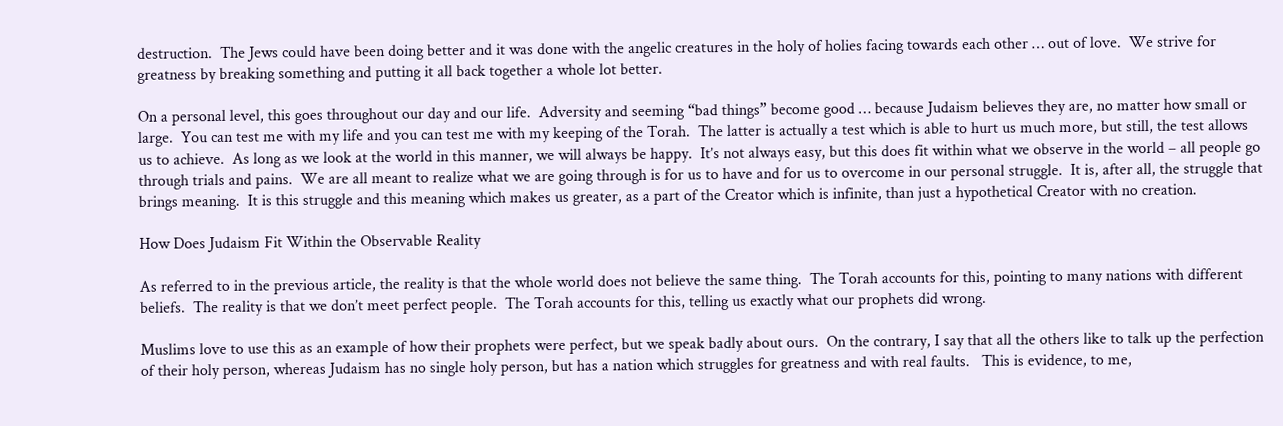destruction.  The Jews could have been doing better and it was done with the angelic creatures in the holy of holies facing towards each other … out of love.  We strive for greatness by breaking something and putting it all back together a whole lot better.

On a personal level, this goes throughout our day and our life.  Adversity and seeming “bad things” become good … because Judaism believes they are, no matter how small or large.  You can test me with my life and you can test me with my keeping of the Torah.  The latter is actually a test which is able to hurt us much more, but still, the test allows us to achieve.  As long as we look at the world in this manner, we will always be happy.  It’s not always easy, but this does fit within what we observe in the world – all people go through trials and pains.  We are all meant to realize what we are going through is for us to have and for us to overcome in our personal struggle.  It is, after all, the struggle that brings meaning.  It is this struggle and this meaning which makes us greater, as a part of the Creator which is infinite, than just a hypothetical Creator with no creation.

How Does Judaism Fit Within the Observable Reality

As referred to in the previous article, the reality is that the whole world does not believe the same thing.  The Torah accounts for this, pointing to many nations with different beliefs.  The reality is that we don’t meet perfect people.  The Torah accounts for this, telling us exactly what our prophets did wrong.

Muslims love to use this as an example of how their prophets were perfect, but we speak badly about ours.  On the contrary, I say that all the others like to talk up the perfection of their holy person, whereas Judaism has no single holy person, but has a nation which struggles for greatness and with real faults.   This is evidence, to me,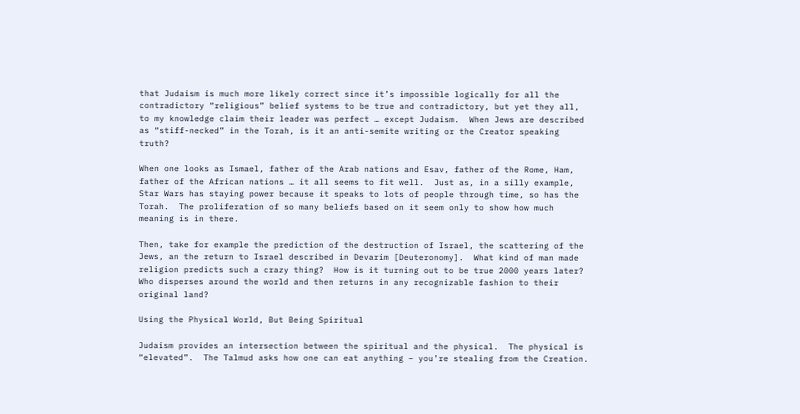that Judaism is much more likely correct since it’s impossible logically for all the contradictory “religious” belief systems to be true and contradictory, but yet they all, to my knowledge claim their leader was perfect … except Judaism.  When Jews are described as “stiff-necked” in the Torah, is it an anti-semite writing or the Creator speaking truth?

When one looks as Ismael, father of the Arab nations and Esav, father of the Rome, Ham, father of the African nations … it all seems to fit well.  Just as, in a silly example, Star Wars has staying power because it speaks to lots of people through time, so has the Torah.  The proliferation of so many beliefs based on it seem only to show how much meaning is in there.

Then, take for example the prediction of the destruction of Israel, the scattering of the Jews, an the return to Israel described in Devarim [Deuteronomy].  What kind of man made religion predicts such a crazy thing?  How is it turning out to be true 2000 years later?  Who disperses around the world and then returns in any recognizable fashion to their original land?

Using the Physical World, But Being Spiritual

Judaism provides an intersection between the spiritual and the physical.  The physical is “elevated”.  The Talmud asks how one can eat anything – you’re stealing from the Creation.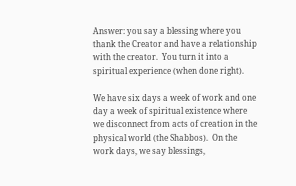Answer: you say a blessing where you thank the Creator and have a relationship with the creator.  You turn it into a spiritual experience (when done right).

We have six days a week of work and one day a week of spiritual existence where we disconnect from acts of creation in the physical world (the Shabbos).  On the work days, we say blessings,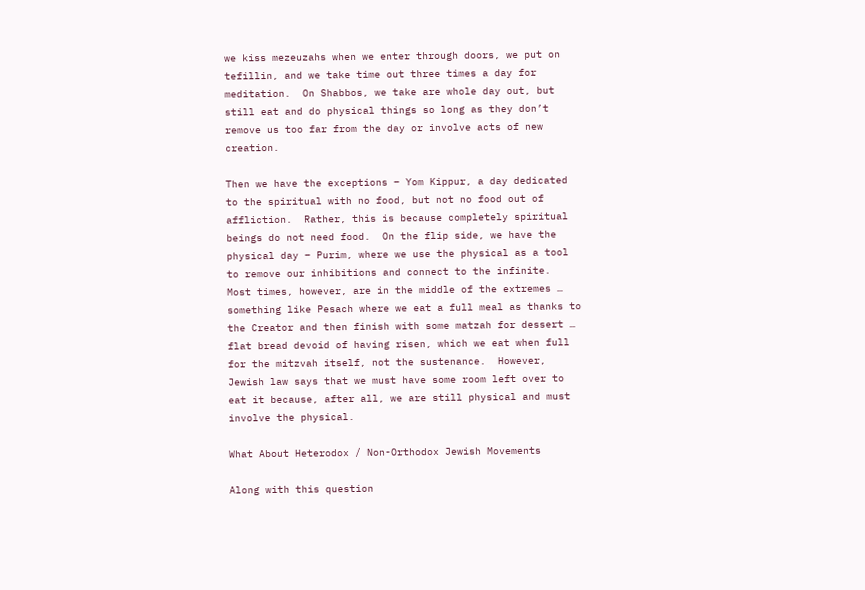we kiss mezeuzahs when we enter through doors, we put on tefillin, and we take time out three times a day for meditation.  On Shabbos, we take are whole day out, but still eat and do physical things so long as they don’t remove us too far from the day or involve acts of new creation.

Then we have the exceptions – Yom Kippur, a day dedicated to the spiritual with no food, but not no food out of affliction.  Rather, this is because completely spiritual beings do not need food.  On the flip side, we have the physical day – Purim, where we use the physical as a tool to remove our inhibitions and connect to the infinite.  Most times, however, are in the middle of the extremes … something like Pesach where we eat a full meal as thanks to the Creator and then finish with some matzah for dessert … flat bread devoid of having risen, which we eat when full for the mitzvah itself, not the sustenance.  However, Jewish law says that we must have some room left over to eat it because, after all, we are still physical and must involve the physical.

What About Heterodox / Non-Orthodox Jewish Movements

Along with this question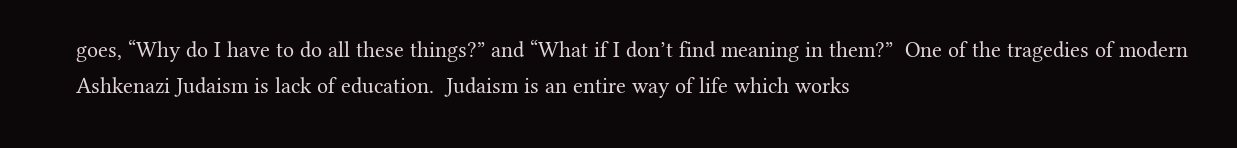goes, “Why do I have to do all these things?” and “What if I don’t find meaning in them?”  One of the tragedies of modern Ashkenazi Judaism is lack of education.  Judaism is an entire way of life which works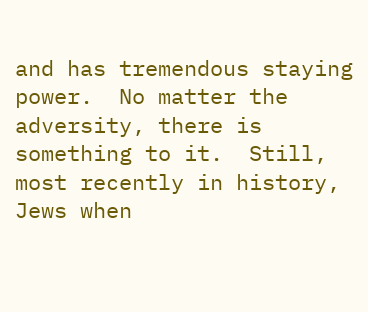and has tremendous staying power.  No matter the adversity, there is something to it.  Still, most recently in history, Jews when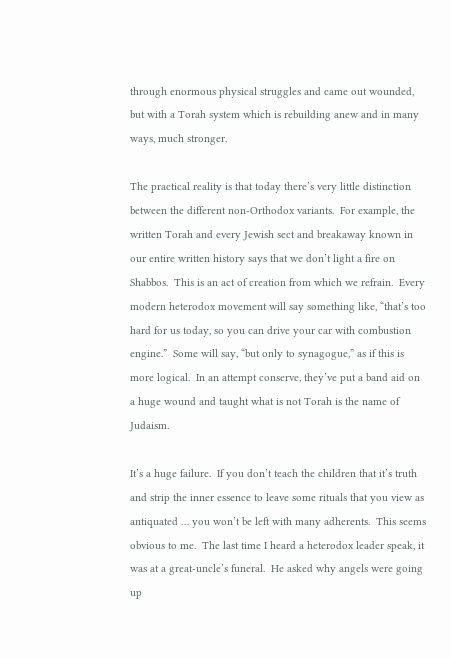through enormous physical struggles and came out wounded, but with a Torah system which is rebuilding anew and in many ways, much stronger.

The practical reality is that today there’s very little distinction between the different non-Orthodox variants.  For example, the written Torah and every Jewish sect and breakaway known in our entire written history says that we don’t light a fire on Shabbos.  This is an act of creation from which we refrain.  Every modern heterodox movement will say something like, “that’s too hard for us today, so you can drive your car with combustion engine.”  Some will say, “but only to synagogue,” as if this is more logical.  In an attempt conserve, they’ve put a band aid on a huge wound and taught what is not Torah is the name of Judaism.

It’s a huge failure.  If you don’t teach the children that it’s truth and strip the inner essence to leave some rituals that you view as antiquated … you won’t be left with many adherents.  This seems obvious to me.  The last time I heard a heterodox leader speak, it was at a great-uncle’s funeral.  He asked why angels were going up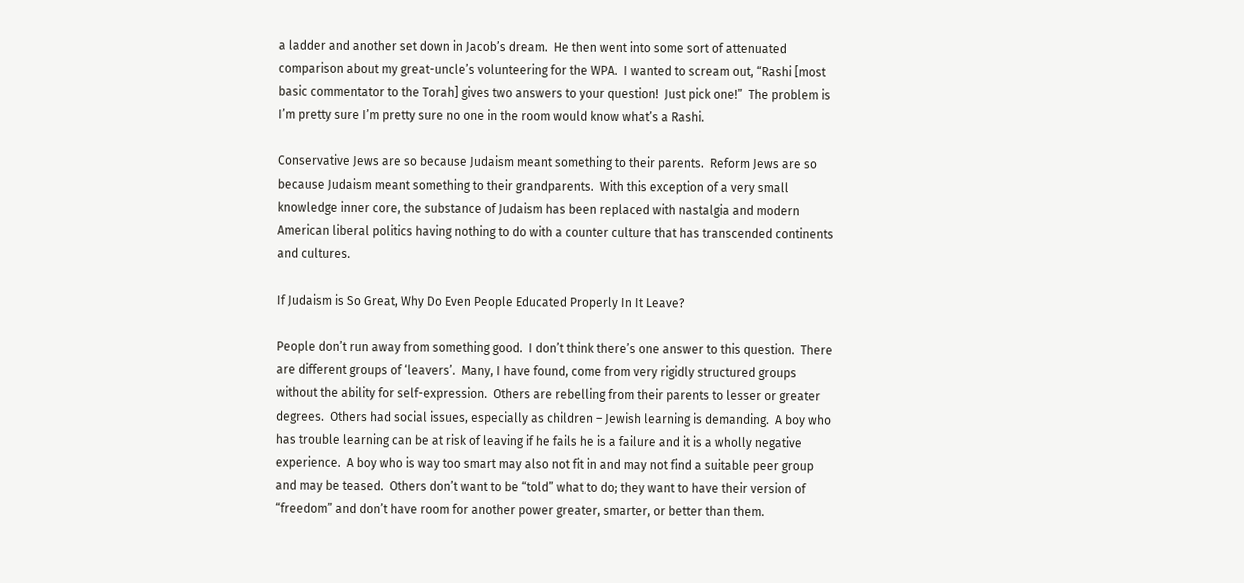a ladder and another set down in Jacob’s dream.  He then went into some sort of attenuated comparison about my great-uncle’s volunteering for the WPA.  I wanted to scream out, “Rashi [most basic commentator to the Torah] gives two answers to your question!  Just pick one!”  The problem is I’m pretty sure I’m pretty sure no one in the room would know what’s a Rashi.

Conservative Jews are so because Judaism meant something to their parents.  Reform Jews are so because Judaism meant something to their grandparents.  With this exception of a very small knowledge inner core, the substance of Judaism has been replaced with nastalgia and modern American liberal politics having nothing to do with a counter culture that has transcended continents and cultures.

If Judaism is So Great, Why Do Even People Educated Properly In It Leave?

People don’t run away from something good.  I don’t think there’s one answer to this question.  There are different groups of ‘leavers’.  Many, I have found, come from very rigidly structured groups without the ability for self-expression.  Others are rebelling from their parents to lesser or greater degrees.  Others had social issues, especially as children – Jewish learning is demanding.  A boy who has trouble learning can be at risk of leaving if he fails he is a failure and it is a wholly negative experience.  A boy who is way too smart may also not fit in and may not find a suitable peer group and may be teased.  Others don’t want to be “told” what to do; they want to have their version of “freedom” and don’t have room for another power greater, smarter, or better than them.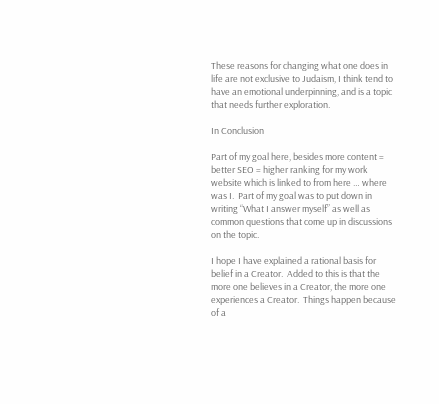These reasons for changing what one does in life are not exclusive to Judaism, I think tend to have an emotional underpinning, and is a topic that needs further exploration.

In Conclusion

Part of my goal here, besides more content = better SEO = higher ranking for my work website which is linked to from here … where was I.  Part of my goal was to put down in writing “What I answer myself” as well as common questions that come up in discussions on the topic.

I hope I have explained a rational basis for belief in a Creator.  Added to this is that the more one believes in a Creator, the more one experiences a Creator.  Things happen because of a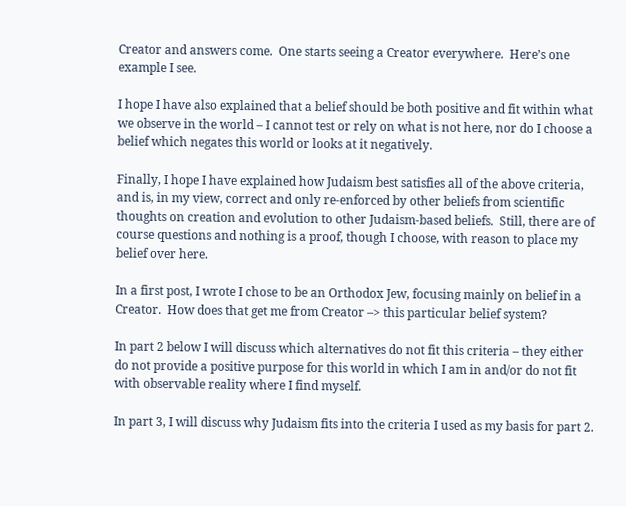Creator and answers come.  One starts seeing a Creator everywhere.  Here’s one example I see.

I hope I have also explained that a belief should be both positive and fit within what we observe in the world – I cannot test or rely on what is not here, nor do I choose a belief which negates this world or looks at it negatively.

Finally, I hope I have explained how Judaism best satisfies all of the above criteria, and is, in my view, correct and only re-enforced by other beliefs from scientific thoughts on creation and evolution to other Judaism-based beliefs.  Still, there are of course questions and nothing is a proof, though I choose, with reason to place my belief over here.

In a first post, I wrote I chose to be an Orthodox Jew, focusing mainly on belief in a Creator.  How does that get me from Creator –> this particular belief system?

In part 2 below I will discuss which alternatives do not fit this criteria – they either do not provide a positive purpose for this world in which I am in and/or do not fit with observable reality where I find myself.

In part 3, I will discuss why Judaism fits into the criteria I used as my basis for part 2.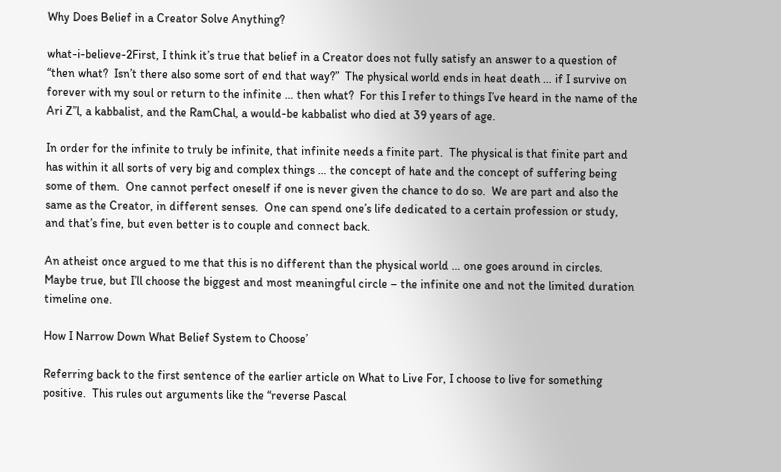Why Does Belief in a Creator Solve Anything?

what-i-believe-2First, I think it’s true that belief in a Creator does not fully satisfy an answer to a question of “then what?  Isn’t there also some sort of end that way?”  The physical world ends in heat death … if I survive on forever with my soul or return to the infinite … then what?  For this I refer to things I’ve heard in the name of the Ari Z”l, a kabbalist, and the RamChal, a would-be kabbalist who died at 39 years of age.

In order for the infinite to truly be infinite, that infinite needs a finite part.  The physical is that finite part and has within it all sorts of very big and complex things … the concept of hate and the concept of suffering being some of them.  One cannot perfect oneself if one is never given the chance to do so.  We are part and also the same as the Creator, in different senses.  One can spend one’s life dedicated to a certain profession or study, and that’s fine, but even better is to couple and connect back.

An atheist once argued to me that this is no different than the physical world … one goes around in circles.  Maybe true, but I’ll choose the biggest and most meaningful circle – the infinite one and not the limited duration timeline one.

How I Narrow Down What Belief System to Choose’

Referring back to the first sentence of the earlier article on What to Live For, I choose to live for something positive.  This rules out arguments like the “reverse Pascal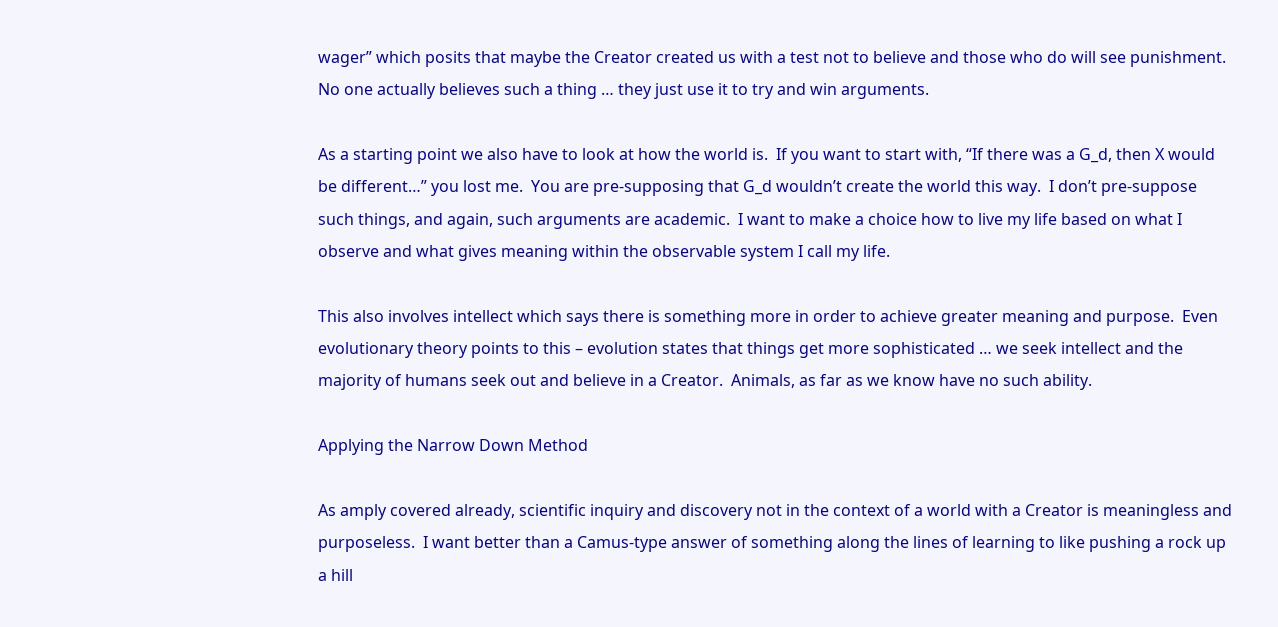wager” which posits that maybe the Creator created us with a test not to believe and those who do will see punishment.  No one actually believes such a thing … they just use it to try and win arguments.

As a starting point we also have to look at how the world is.  If you want to start with, “If there was a G_d, then X would be different…” you lost me.  You are pre-supposing that G_d wouldn’t create the world this way.  I don’t pre-suppose such things, and again, such arguments are academic.  I want to make a choice how to live my life based on what I observe and what gives meaning within the observable system I call my life.

This also involves intellect which says there is something more in order to achieve greater meaning and purpose.  Even evolutionary theory points to this – evolution states that things get more sophisticated … we seek intellect and the majority of humans seek out and believe in a Creator.  Animals, as far as we know have no such ability.

Applying the Narrow Down Method

As amply covered already, scientific inquiry and discovery not in the context of a world with a Creator is meaningless and purposeless.  I want better than a Camus-type answer of something along the lines of learning to like pushing a rock up a hill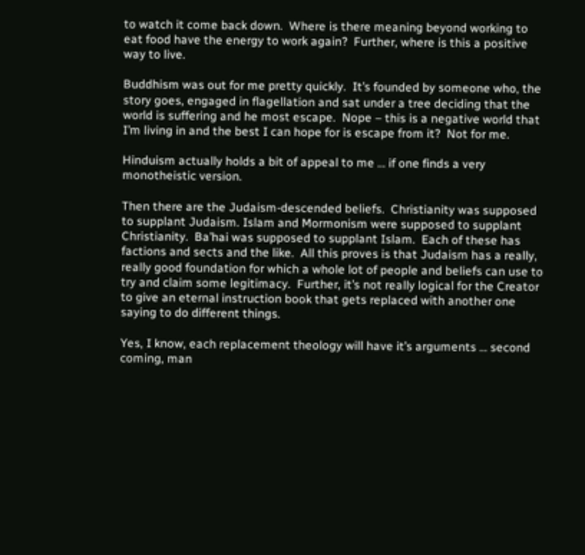to watch it come back down.  Where is there meaning beyond working to eat food have the energy to work again?  Further, where is this a positive way to live.

Buddhism was out for me pretty quickly.  It’s founded by someone who, the story goes, engaged in flagellation and sat under a tree deciding that the world is suffering and he most escape.  Nope – this is a negative world that I’m living in and the best I can hope for is escape from it?  Not for me.

Hinduism actually holds a bit of appeal to me … if one finds a very monotheistic version.

Then there are the Judaism-descended beliefs.  Christianity was supposed to supplant Judaism. Islam and Mormonism were supposed to supplant Christianity.  Ba’hai was supposed to supplant Islam.  Each of these has factions and sects and the like.  All this proves is that Judaism has a really, really good foundation for which a whole lot of people and beliefs can use to try and claim some legitimacy.  Further, it’s not really logical for the Creator to give an eternal instruction book that gets replaced with another one saying to do different things.

Yes, I know, each replacement theology will have it’s arguments … second coming, man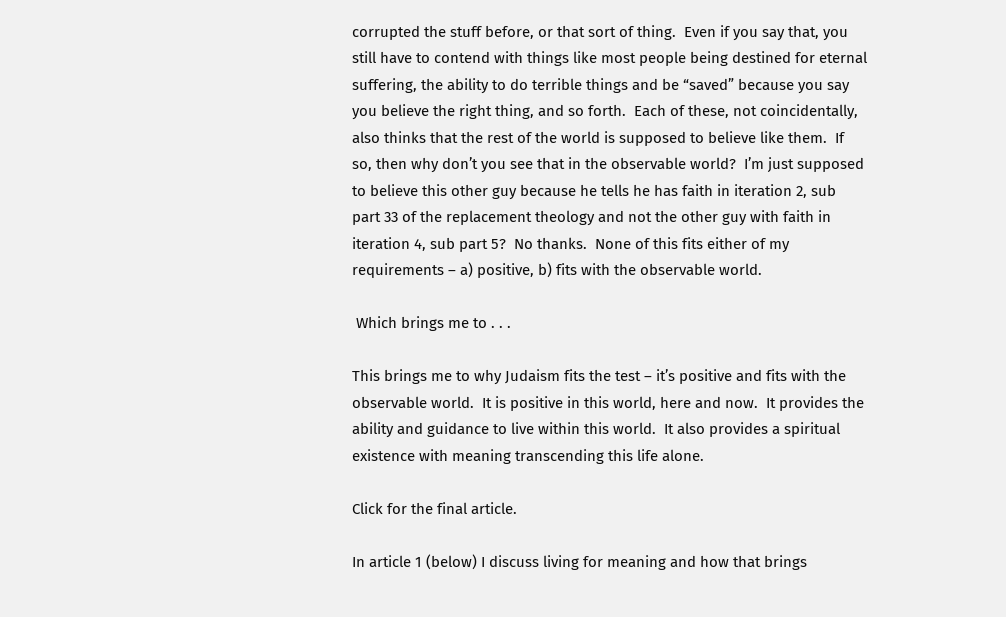corrupted the stuff before, or that sort of thing.  Even if you say that, you still have to contend with things like most people being destined for eternal suffering, the ability to do terrible things and be “saved” because you say you believe the right thing, and so forth.  Each of these, not coincidentally, also thinks that the rest of the world is supposed to believe like them.  If so, then why don’t you see that in the observable world?  I’m just supposed to believe this other guy because he tells he has faith in iteration 2, sub part 33 of the replacement theology and not the other guy with faith in iteration 4, sub part 5?  No thanks.  None of this fits either of my requirements – a) positive, b) fits with the observable world.

 Which brings me to . . .

This brings me to why Judaism fits the test – it’s positive and fits with the observable world.  It is positive in this world, here and now.  It provides the ability and guidance to live within this world.  It also provides a spiritual existence with meaning transcending this life alone.

Click for the final article.

In article 1 (below) I discuss living for meaning and how that brings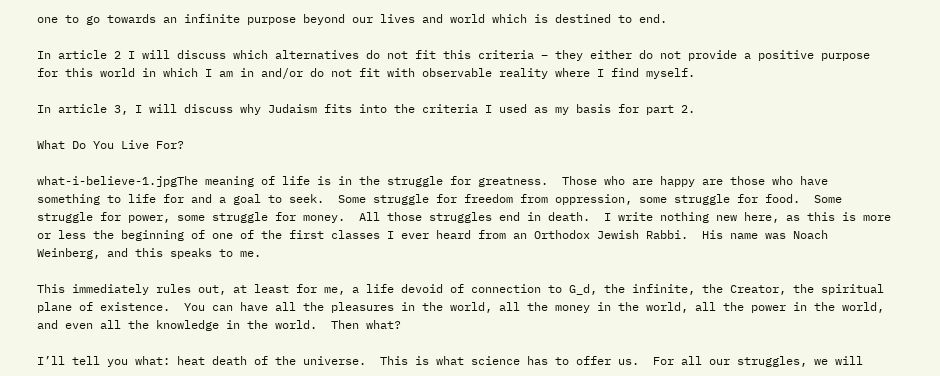one to go towards an infinite purpose beyond our lives and world which is destined to end.

In article 2 I will discuss which alternatives do not fit this criteria – they either do not provide a positive purpose for this world in which I am in and/or do not fit with observable reality where I find myself.

In article 3, I will discuss why Judaism fits into the criteria I used as my basis for part 2.

What Do You Live For?

what-i-believe-1.jpgThe meaning of life is in the struggle for greatness.  Those who are happy are those who have something to life for and a goal to seek.  Some struggle for freedom from oppression, some struggle for food.  Some struggle for power, some struggle for money.  All those struggles end in death.  I write nothing new here, as this is more or less the beginning of one of the first classes I ever heard from an Orthodox Jewish Rabbi.  His name was Noach Weinberg, and this speaks to me.

This immediately rules out, at least for me, a life devoid of connection to G_d, the infinite, the Creator, the spiritual plane of existence.  You can have all the pleasures in the world, all the money in the world, all the power in the world, and even all the knowledge in the world.  Then what?

I’ll tell you what: heat death of the universe.  This is what science has to offer us.  For all our struggles, we will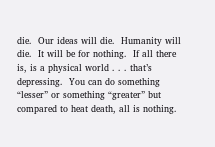die.  Our ideas will die.  Humanity will die.  It will be for nothing.  If all there is, is a physical world . . . that’s depressing.  You can do something “lesser” or something “greater” but compared to heat death, all is nothing.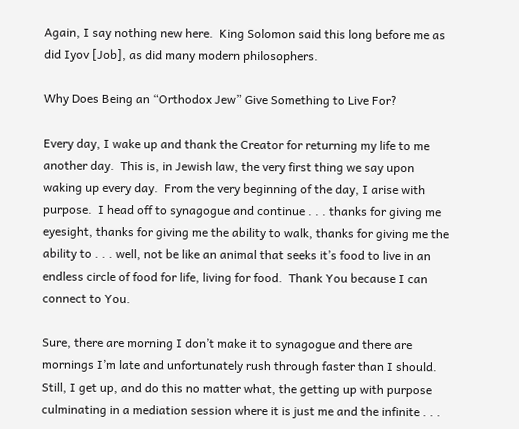Again, I say nothing new here.  King Solomon said this long before me as did Iyov [Job], as did many modern philosophers.

Why Does Being an “Orthodox Jew” Give Something to Live For?

Every day, I wake up and thank the Creator for returning my life to me another day.  This is, in Jewish law, the very first thing we say upon waking up every day.  From the very beginning of the day, I arise with purpose.  I head off to synagogue and continue . . . thanks for giving me eyesight, thanks for giving me the ability to walk, thanks for giving me the ability to . . . well, not be like an animal that seeks it’s food to live in an endless circle of food for life, living for food.  Thank You because I can connect to You.

Sure, there are morning I don’t make it to synagogue and there are mornings I’m late and unfortunately rush through faster than I should.  Still, I get up, and do this no matter what, the getting up with purpose culminating in a mediation session where it is just me and the infinite . . .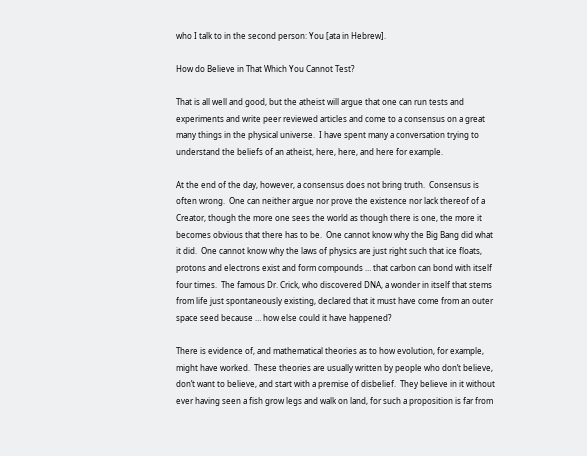who I talk to in the second person: You [ata in Hebrew].

How do Believe in That Which You Cannot Test?

That is all well and good, but the atheist will argue that one can run tests and experiments and write peer reviewed articles and come to a consensus on a great many things in the physical universe.  I have spent many a conversation trying to understand the beliefs of an atheist, here, here, and here for example.

At the end of the day, however, a consensus does not bring truth.  Consensus is often wrong.  One can neither argue nor prove the existence nor lack thereof of a Creator, though the more one sees the world as though there is one, the more it becomes obvious that there has to be.  One cannot know why the Big Bang did what it did.  One cannot know why the laws of physics are just right such that ice floats, protons and electrons exist and form compounds … that carbon can bond with itself four times.  The famous Dr. Crick, who discovered DNA, a wonder in itself that stems from life just spontaneously existing, declared that it must have come from an outer space seed because … how else could it have happened?

There is evidence of, and mathematical theories as to how evolution, for example, might have worked.  These theories are usually written by people who don’t believe, don’t want to believe, and start with a premise of disbelief.  They believe in it without ever having seen a fish grow legs and walk on land, for such a proposition is far from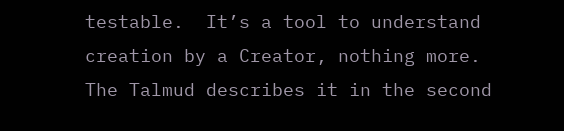testable.  It’s a tool to understand creation by a Creator, nothing more.  The Talmud describes it in the second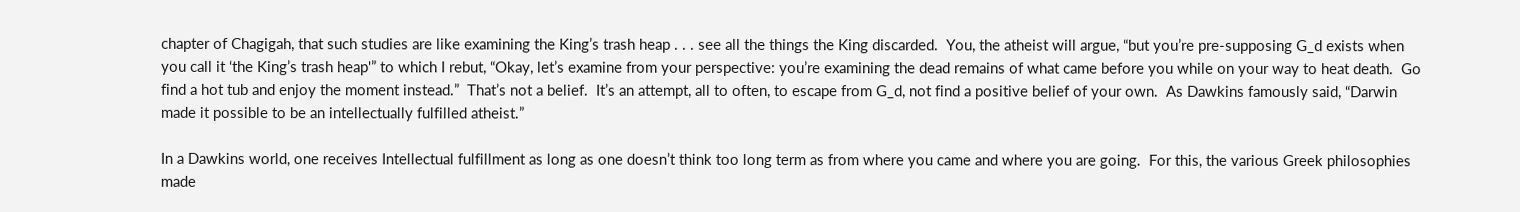chapter of Chagigah, that such studies are like examining the King’s trash heap . . . see all the things the King discarded.  You, the atheist will argue, “but you’re pre-supposing G_d exists when you call it ‘the King’s trash heap'” to which I rebut, “Okay, let’s examine from your perspective: you’re examining the dead remains of what came before you while on your way to heat death.  Go find a hot tub and enjoy the moment instead.”  That’s not a belief.  It’s an attempt, all to often, to escape from G_d, not find a positive belief of your own.  As Dawkins famously said, “Darwin made it possible to be an intellectually fulfilled atheist.”

In a Dawkins world, one receives Intellectual fulfillment as long as one doesn’t think too long term as from where you came and where you are going.  For this, the various Greek philosophies made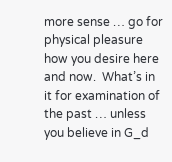more sense … go for physical pleasure how you desire here and now.  What’s in it for examination of the past … unless you believe in G_d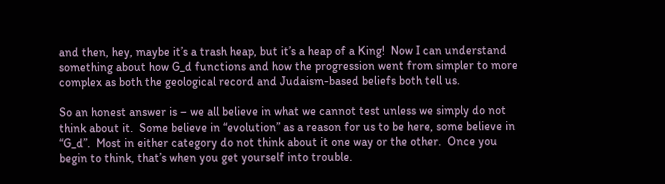and then, hey, maybe it’s a trash heap, but it’s a heap of a King!  Now I can understand something about how G_d functions and how the progression went from simpler to more complex as both the geological record and Judaism-based beliefs both tell us.

So an honest answer is – we all believe in what we cannot test unless we simply do not think about it.  Some believe in “evolution” as a reason for us to be here, some believe in “G_d”.  Most in either category do not think about it one way or the other.  Once you begin to think, that’s when you get yourself into trouble.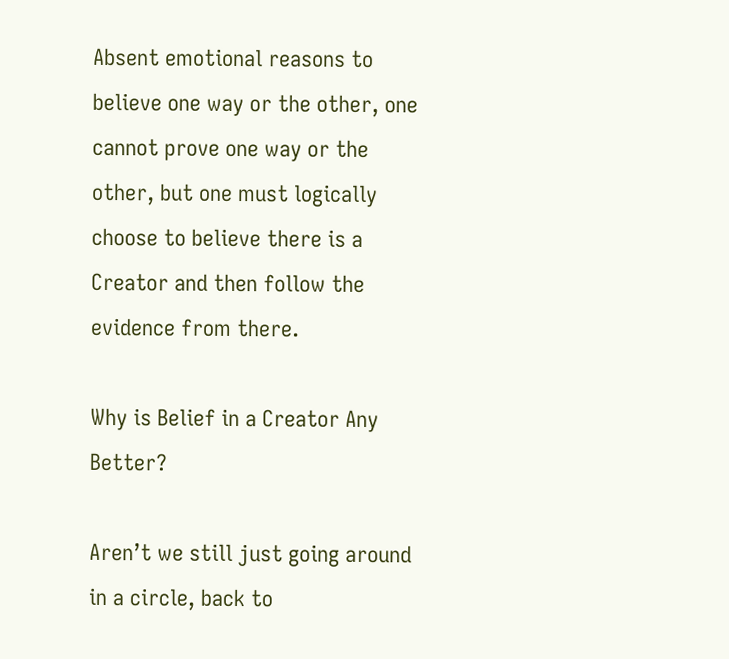Absent emotional reasons to believe one way or the other, one cannot prove one way or the other, but one must logically choose to believe there is a Creator and then follow the evidence from there.

Why is Belief in a Creator Any Better?

Aren’t we still just going around in a circle, back to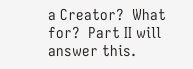a Creator?  What for?  Part II will answer this.